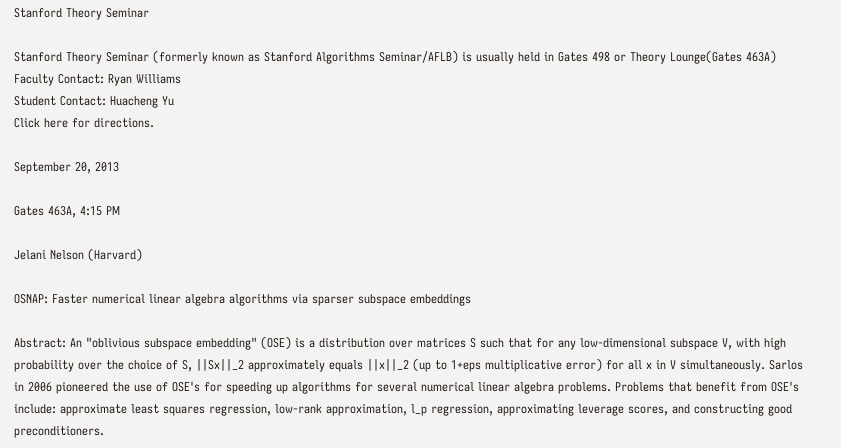Stanford Theory Seminar

Stanford Theory Seminar (formerly known as Stanford Algorithms Seminar/AFLB) is usually held in Gates 498 or Theory Lounge(Gates 463A)
Faculty Contact: Ryan Williams
Student Contact: Huacheng Yu
Click here for directions.

September 20, 2013

Gates 463A, 4:15 PM

Jelani Nelson (Harvard)

OSNAP: Faster numerical linear algebra algorithms via sparser subspace embeddings

Abstract: An "oblivious subspace embedding" (OSE) is a distribution over matrices S such that for any low-dimensional subspace V, with high probability over the choice of S, ||Sx||_2 approximately equals ||x||_2 (up to 1+eps multiplicative error) for all x in V simultaneously. Sarlos in 2006 pioneered the use of OSE's for speeding up algorithms for several numerical linear algebra problems. Problems that benefit from OSE's include: approximate least squares regression, low-rank approximation, l_p regression, approximating leverage scores, and constructing good preconditioners.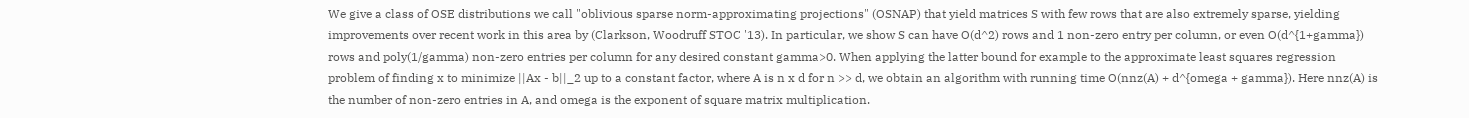We give a class of OSE distributions we call "oblivious sparse norm-approximating projections" (OSNAP) that yield matrices S with few rows that are also extremely sparse, yielding improvements over recent work in this area by (Clarkson, Woodruff STOC '13). In particular, we show S can have O(d^2) rows and 1 non-zero entry per column, or even O(d^{1+gamma}) rows and poly(1/gamma) non-zero entries per column for any desired constant gamma>0. When applying the latter bound for example to the approximate least squares regression problem of finding x to minimize ||Ax - b||_2 up to a constant factor, where A is n x d for n >> d, we obtain an algorithm with running time O(nnz(A) + d^{omega + gamma}). Here nnz(A) is the number of non-zero entries in A, and omega is the exponent of square matrix multiplication.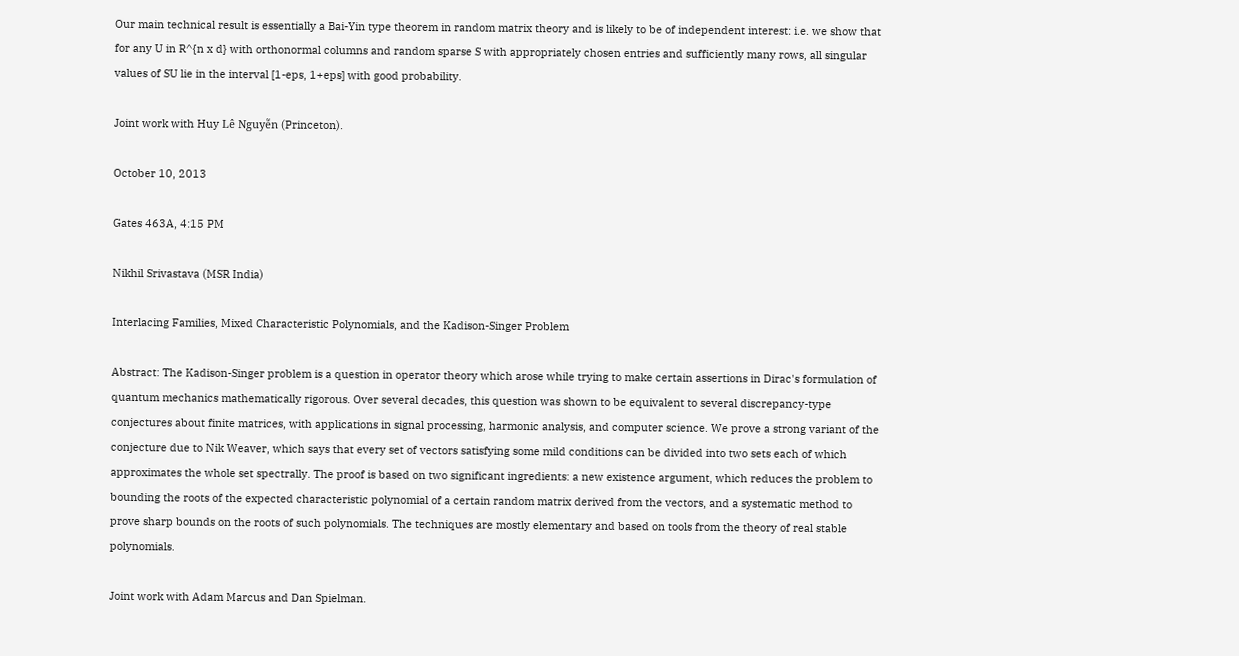Our main technical result is essentially a Bai-Yin type theorem in random matrix theory and is likely to be of independent interest: i.e. we show that for any U in R^{n x d} with orthonormal columns and random sparse S with appropriately chosen entries and sufficiently many rows, all singular values of SU lie in the interval [1-eps, 1+eps] with good probability.

Joint work with Huy Lê Nguyễn (Princeton).

October 10, 2013

Gates 463A, 4:15 PM

Nikhil Srivastava (MSR India)

Interlacing Families, Mixed Characteristic Polynomials, and the Kadison-Singer Problem

Abstract: The Kadison-Singer problem is a question in operator theory which arose while trying to make certain assertions in Dirac's formulation of quantum mechanics mathematically rigorous. Over several decades, this question was shown to be equivalent to several discrepancy-type conjectures about finite matrices, with applications in signal processing, harmonic analysis, and computer science. We prove a strong variant of the conjecture due to Nik Weaver, which says that every set of vectors satisfying some mild conditions can be divided into two sets each of which approximates the whole set spectrally. The proof is based on two significant ingredients: a new existence argument, which reduces the problem to bounding the roots of the expected characteristic polynomial of a certain random matrix derived from the vectors, and a systematic method to prove sharp bounds on the roots of such polynomials. The techniques are mostly elementary and based on tools from the theory of real stable polynomials.

Joint work with Adam Marcus and Dan Spielman.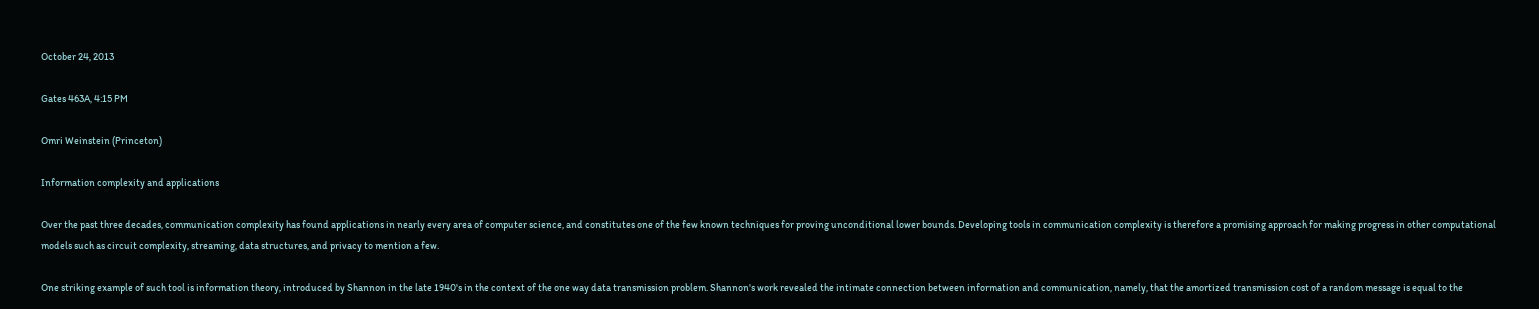October 24, 2013

Gates 463A, 4:15 PM

Omri Weinstein (Princeton)

Information complexity and applications

Over the past three decades, communication complexity has found applications in nearly every area of computer science, and constitutes one of the few known techniques for proving unconditional lower bounds. Developing tools in communication complexity is therefore a promising approach for making progress in other computational models such as circuit complexity, streaming, data structures, and privacy to mention a few.

One striking example of such tool is information theory, introduced by Shannon in the late 1940's in the context of the one way data transmission problem. Shannon's work revealed the intimate connection between information and communication, namely, that the amortized transmission cost of a random message is equal to the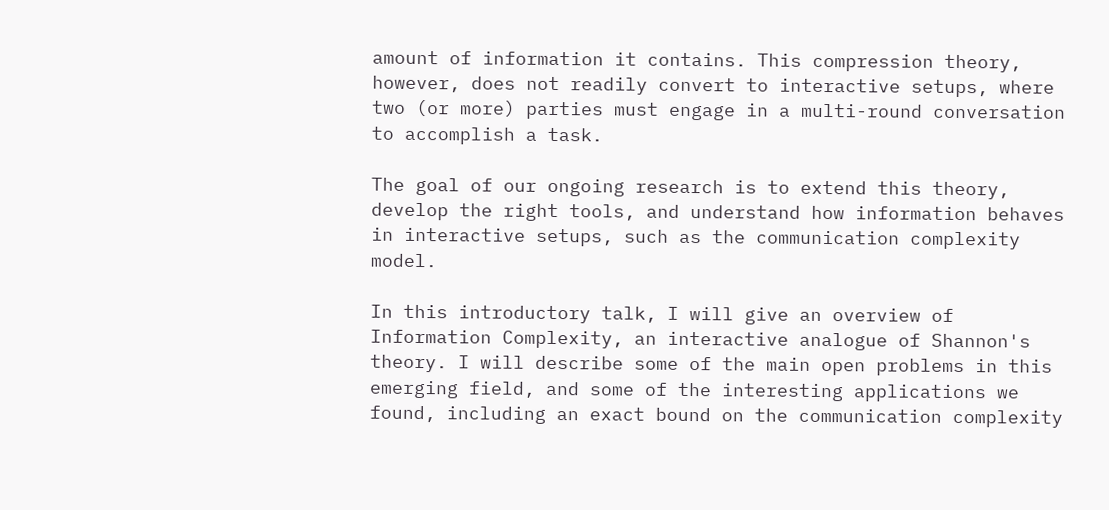amount of information it contains. This compression theory, however, does not readily convert to interactive setups, where two (or more) parties must engage in a multi-round conversation to accomplish a task.

The goal of our ongoing research is to extend this theory, develop the right tools, and understand how information behaves in interactive setups, such as the communication complexity model.

In this introductory talk, I will give an overview of Information Complexity, an interactive analogue of Shannon's theory. I will describe some of the main open problems in this emerging field, and some of the interesting applications we found, including an exact bound on the communication complexity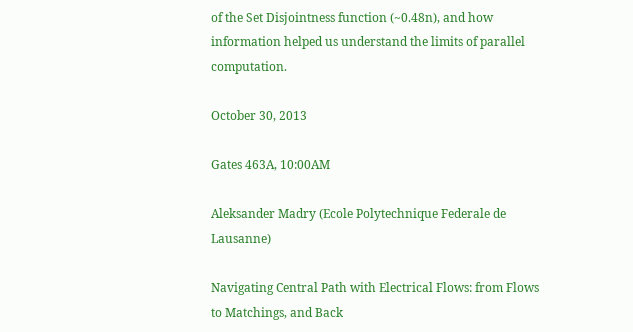of the Set Disjointness function (~0.48n), and how information helped us understand the limits of parallel computation.

October 30, 2013

Gates 463A, 10:00AM

Aleksander Madry (Ecole Polytechnique Federale de Lausanne)

Navigating Central Path with Electrical Flows: from Flows to Matchings, and Back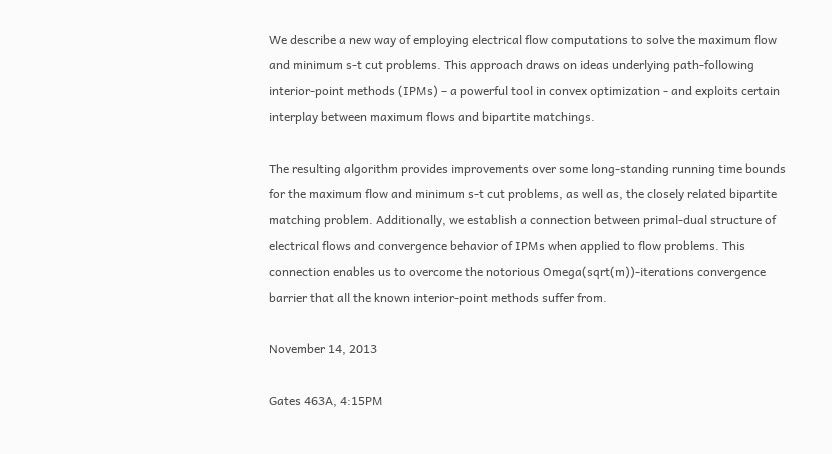We describe a new way of employing electrical flow computations to solve the maximum flow and minimum s-t cut problems. This approach draws on ideas underlying path-following interior-point methods (IPMs) – a powerful tool in convex optimization - and exploits certain interplay between maximum flows and bipartite matchings.

The resulting algorithm provides improvements over some long-standing running time bounds for the maximum flow and minimum s-t cut problems, as well as, the closely related bipartite matching problem. Additionally, we establish a connection between primal-dual structure of electrical flows and convergence behavior of IPMs when applied to flow problems. This connection enables us to overcome the notorious Omega(sqrt(m))-iterations convergence barrier that all the known interior-point methods suffer from.

November 14, 2013

Gates 463A, 4:15PM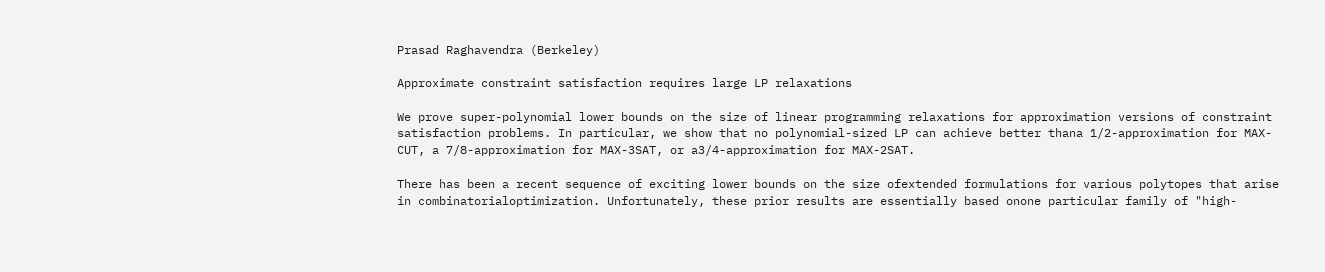Prasad Raghavendra (Berkeley)

Approximate constraint satisfaction requires large LP relaxations

We prove super-polynomial lower bounds on the size of linear programming relaxations for approximation versions of constraint satisfaction problems. In particular, we show that no polynomial-sized LP can achieve better thana 1/2-approximation for MAX-CUT, a 7/8-approximation for MAX-3SAT, or a3/4-approximation for MAX-2SAT.

There has been a recent sequence of exciting lower bounds on the size ofextended formulations for various polytopes that arise in combinatorialoptimization. Unfortunately, these prior results are essentially based onone particular family of "high-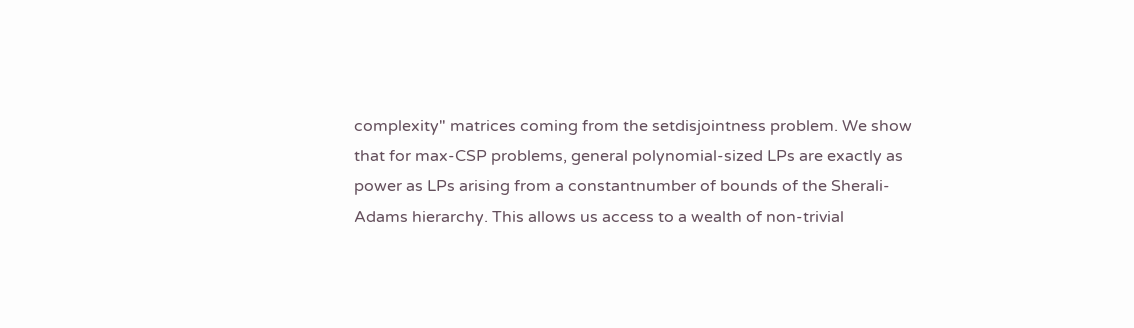complexity" matrices coming from the setdisjointness problem. We show that for max-CSP problems, general polynomial-sized LPs are exactly as power as LPs arising from a constantnumber of bounds of the Sherali-Adams hierarchy. This allows us access to a wealth of non-trivial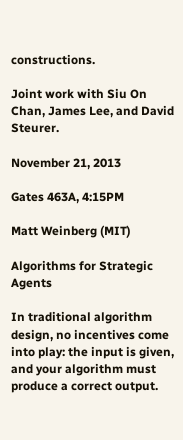constructions.

Joint work with Siu On Chan, James Lee, and David Steurer.

November 21, 2013

Gates 463A, 4:15PM

Matt Weinberg (MIT)

Algorithms for Strategic Agents

In traditional algorithm design, no incentives come into play: the input is given, and your algorithm must produce a correct output.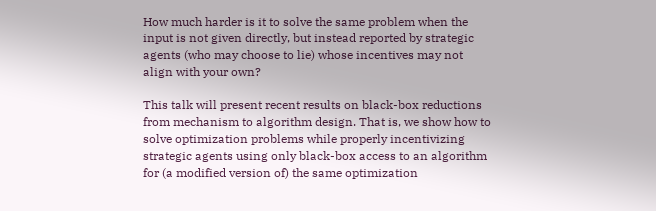How much harder is it to solve the same problem when the input is not given directly, but instead reported by strategic agents (who may choose to lie) whose incentives may not align with your own?

This talk will present recent results on black-box reductions from mechanism to algorithm design. That is, we show how to solve optimization problems while properly incentivizing strategic agents using only black-box access to an algorithm for (a modified version of) the same optimization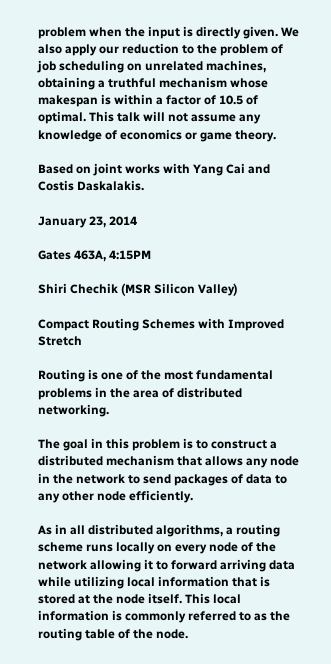problem when the input is directly given. We also apply our reduction to the problem of job scheduling on unrelated machines, obtaining a truthful mechanism whose makespan is within a factor of 10.5 of optimal. This talk will not assume any knowledge of economics or game theory.

Based on joint works with Yang Cai and Costis Daskalakis.

January 23, 2014

Gates 463A, 4:15PM

Shiri Chechik (MSR Silicon Valley)

Compact Routing Schemes with Improved Stretch

Routing is one of the most fundamental problems in the area of distributed networking.

The goal in this problem is to construct a distributed mechanism that allows any node in the network to send packages of data to any other node efficiently.

As in all distributed algorithms, a routing scheme runs locally on every node of the network allowing it to forward arriving data while utilizing local information that is stored at the node itself. This local information is commonly referred to as the routing table of the node.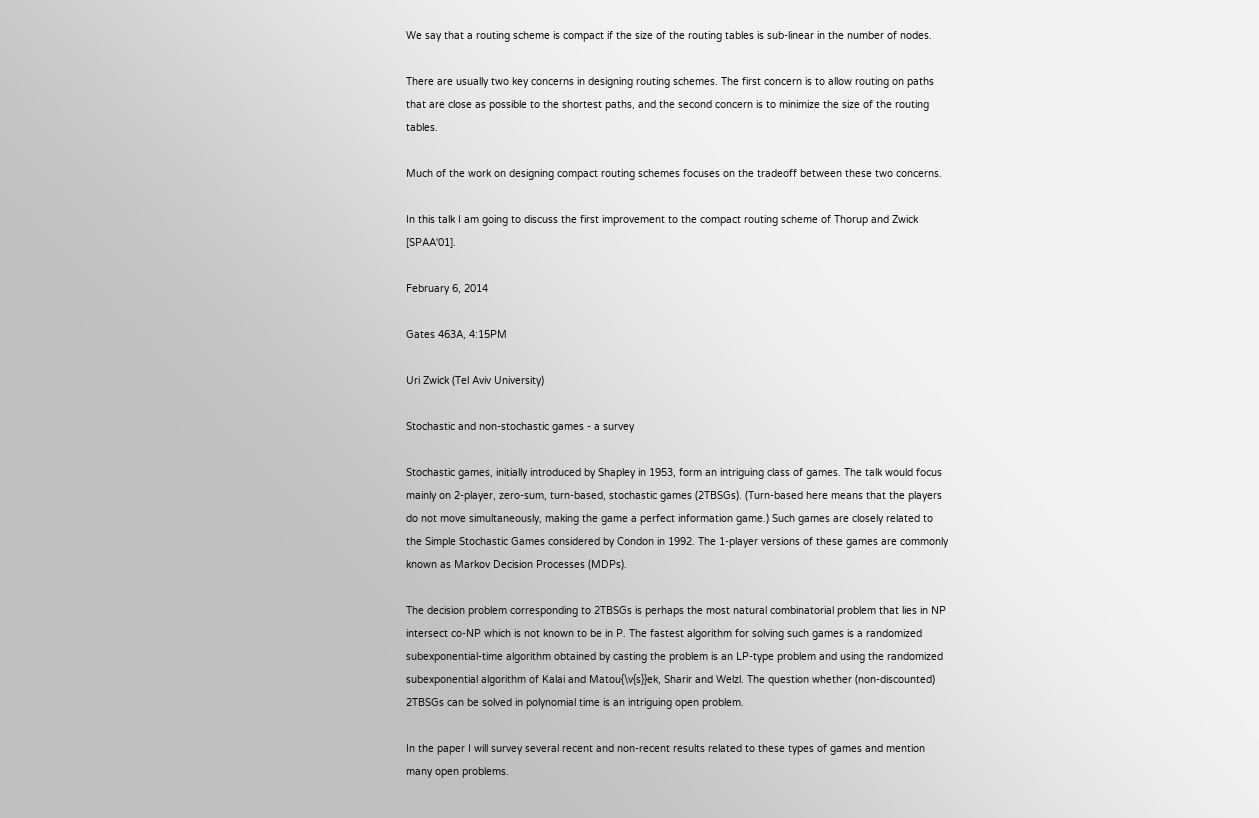We say that a routing scheme is compact if the size of the routing tables is sub-linear in the number of nodes.

There are usually two key concerns in designing routing schemes. The first concern is to allow routing on paths that are close as possible to the shortest paths, and the second concern is to minimize the size of the routing tables.

Much of the work on designing compact routing schemes focuses on the tradeoff between these two concerns.

In this talk I am going to discuss the first improvement to the compact routing scheme of Thorup and Zwick [SPAA'01].

February 6, 2014

Gates 463A, 4:15PM

Uri Zwick (Tel Aviv University)

Stochastic and non-stochastic games - a survey

Stochastic games, initially introduced by Shapley in 1953, form an intriguing class of games. The talk would focus mainly on 2-player, zero-sum, turn-based, stochastic games (2TBSGs). (Turn-based here means that the players do not move simultaneously, making the game a perfect information game.) Such games are closely related to the Simple Stochastic Games considered by Condon in 1992. The 1-player versions of these games are commonly known as Markov Decision Processes (MDPs).

The decision problem corresponding to 2TBSGs is perhaps the most natural combinatorial problem that lies in NP intersect co-NP which is not known to be in P. The fastest algorithm for solving such games is a randomized subexponential-time algorithm obtained by casting the problem is an LP-type problem and using the randomized subexponential algorithm of Kalai and Matou{\v{s}}ek, Sharir and Welzl. The question whether (non-discounted) 2TBSGs can be solved in polynomial time is an intriguing open problem.

In the paper I will survey several recent and non-recent results related to these types of games and mention many open problems.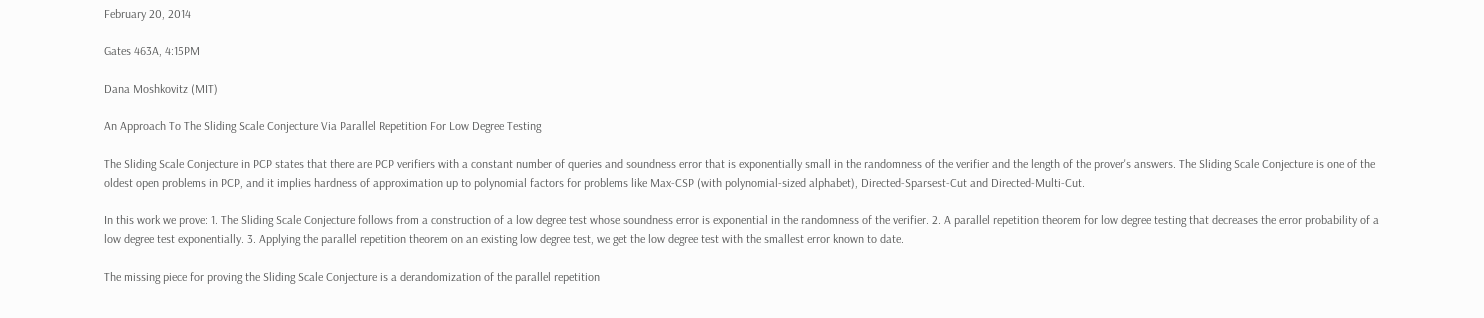February 20, 2014

Gates 463A, 4:15PM

Dana Moshkovitz (MIT)

An Approach To The Sliding Scale Conjecture Via Parallel Repetition For Low Degree Testing

The Sliding Scale Conjecture in PCP states that there are PCP verifiers with a constant number of queries and soundness error that is exponentially small in the randomness of the verifier and the length of the prover's answers. The Sliding Scale Conjecture is one of the oldest open problems in PCP, and it implies hardness of approximation up to polynomial factors for problems like Max-CSP (with polynomial-sized alphabet), Directed-Sparsest-Cut and Directed-Multi-Cut.

In this work we prove: 1. The Sliding Scale Conjecture follows from a construction of a low degree test whose soundness error is exponential in the randomness of the verifier. 2. A parallel repetition theorem for low degree testing that decreases the error probability of a low degree test exponentially. 3. Applying the parallel repetition theorem on an existing low degree test, we get the low degree test with the smallest error known to date.

The missing piece for proving the Sliding Scale Conjecture is a derandomization of the parallel repetition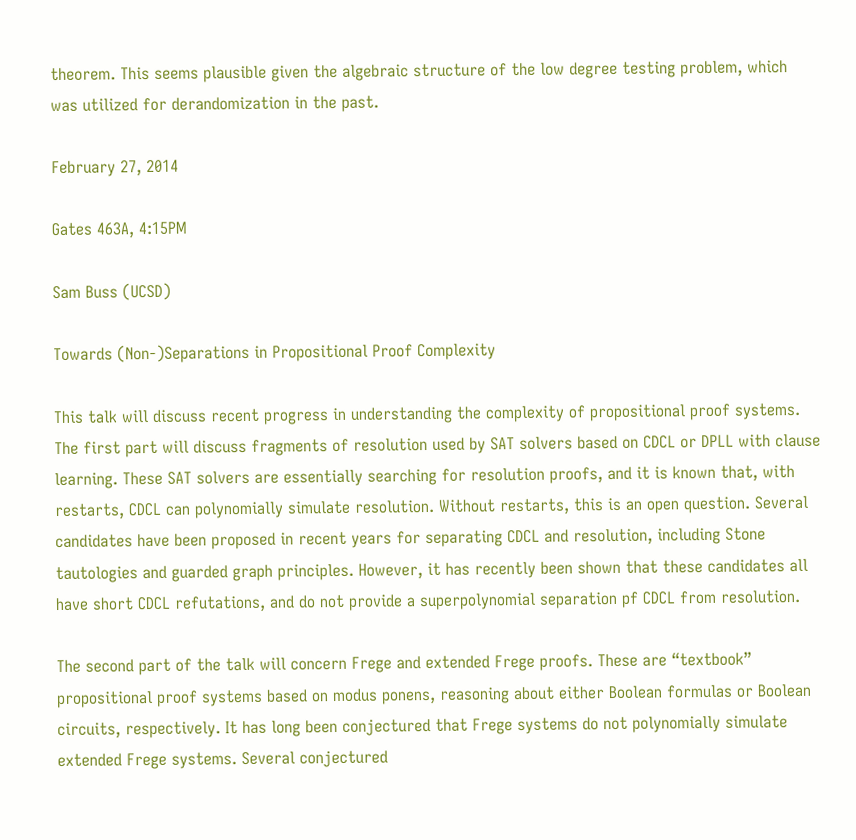theorem. This seems plausible given the algebraic structure of the low degree testing problem, which was utilized for derandomization in the past.

February 27, 2014

Gates 463A, 4:15PM

Sam Buss (UCSD)

Towards (Non-)Separations in Propositional Proof Complexity

This talk will discuss recent progress in understanding the complexity of propositional proof systems. The first part will discuss fragments of resolution used by SAT solvers based on CDCL or DPLL with clause learning. These SAT solvers are essentially searching for resolution proofs, and it is known that, with restarts, CDCL can polynomially simulate resolution. Without restarts, this is an open question. Several candidates have been proposed in recent years for separating CDCL and resolution, including Stone tautologies and guarded graph principles. However, it has recently been shown that these candidates all have short CDCL refutations, and do not provide a superpolynomial separation pf CDCL from resolution.

The second part of the talk will concern Frege and extended Frege proofs. These are “textbook” propositional proof systems based on modus ponens, reasoning about either Boolean formulas or Boolean circuits, respectively. It has long been conjectured that Frege systems do not polynomially simulate extended Frege systems. Several conjectured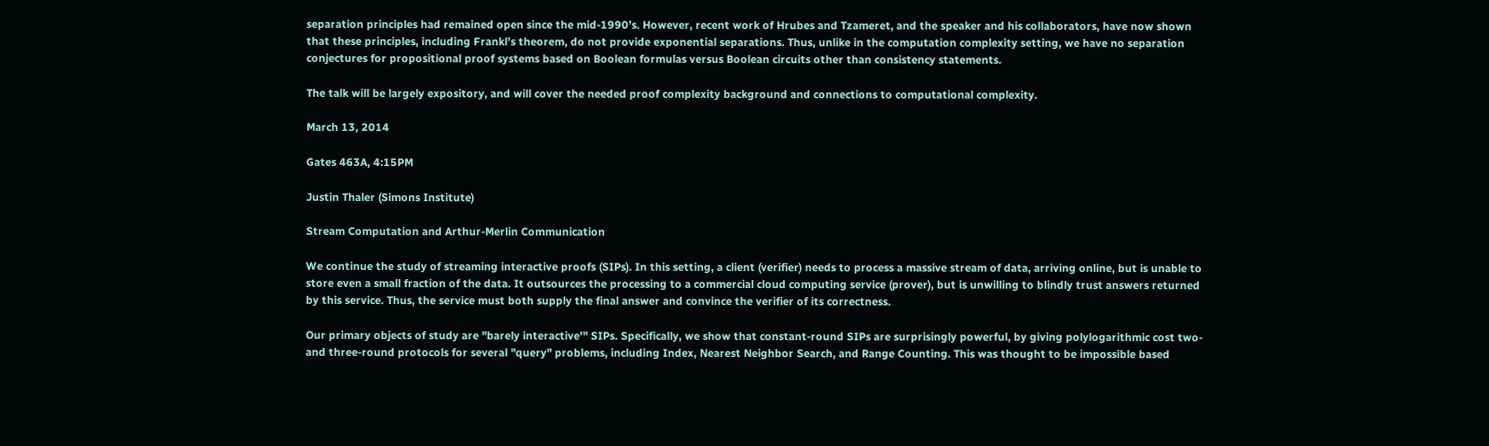separation principles had remained open since the mid-1990’s. However, recent work of Hrubes and Tzameret, and the speaker and his collaborators, have now shown that these principles, including Frankl’s theorem, do not provide exponential separations. Thus, unlike in the computation complexity setting, we have no separation conjectures for propositional proof systems based on Boolean formulas versus Boolean circuits other than consistency statements.

The talk will be largely expository, and will cover the needed proof complexity background and connections to computational complexity.

March 13, 2014

Gates 463A, 4:15PM

Justin Thaler (Simons Institute)

Stream Computation and Arthur-Merlin Communication

We continue the study of streaming interactive proofs (SIPs). In this setting, a client (verifier) needs to process a massive stream of data, arriving online, but is unable to store even a small fraction of the data. It outsources the processing to a commercial cloud computing service (prover), but is unwilling to blindly trust answers returned by this service. Thus, the service must both supply the final answer and convince the verifier of its correctness.

Our primary objects of study are "barely interactive'" SIPs. Specifically, we show that constant-round SIPs are surprisingly powerful, by giving polylogarithmic cost two- and three-round protocols for several "query" problems, including Index, Nearest Neighbor Search, and Range Counting. This was thought to be impossible based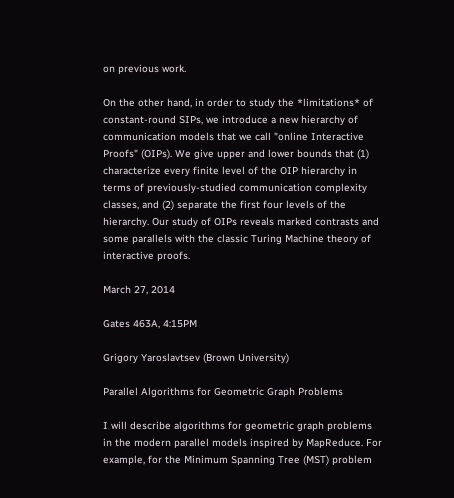on previous work.

On the other hand, in order to study the *limitations* of constant-round SIPs, we introduce a new hierarchy of communication models that we call "online Interactive Proofs" (OIPs). We give upper and lower bounds that (1) characterize every finite level of the OIP hierarchy in terms of previously-studied communication complexity classes, and (2) separate the first four levels of the hierarchy. Our study of OIPs reveals marked contrasts and some parallels with the classic Turing Machine theory of interactive proofs.

March 27, 2014

Gates 463A, 4:15PM

Grigory Yaroslavtsev (Brown University)

Parallel Algorithms for Geometric Graph Problems

I will describe algorithms for geometric graph problems in the modern parallel models inspired by MapReduce. For example, for the Minimum Spanning Tree (MST) problem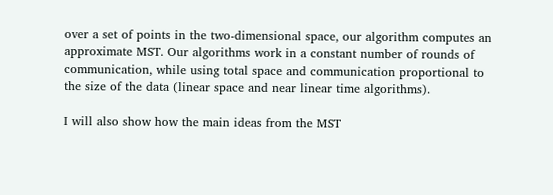over a set of points in the two-dimensional space, our algorithm computes an approximate MST. Our algorithms work in a constant number of rounds of communication, while using total space and communication proportional to the size of the data (linear space and near linear time algorithms).

I will also show how the main ideas from the MST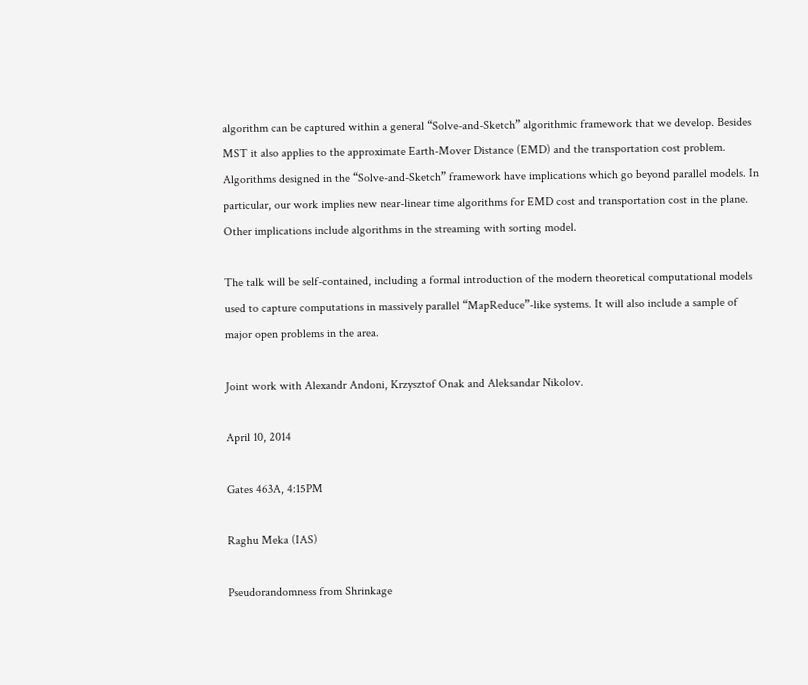algorithm can be captured within a general “Solve-and-Sketch” algorithmic framework that we develop. Besides MST it also applies to the approximate Earth-Mover Distance (EMD) and the transportation cost problem. Algorithms designed in the “Solve-and-Sketch” framework have implications which go beyond parallel models. In particular, our work implies new near-linear time algorithms for EMD cost and transportation cost in the plane. Other implications include algorithms in the streaming with sorting model.

The talk will be self-contained, including a formal introduction of the modern theoretical computational models used to capture computations in massively parallel “MapReduce”-like systems. It will also include a sample of major open problems in the area.

Joint work with Alexandr Andoni, Krzysztof Onak and Aleksandar Nikolov.

April 10, 2014

Gates 463A, 4:15PM

Raghu Meka (IAS)

Pseudorandomness from Shrinkage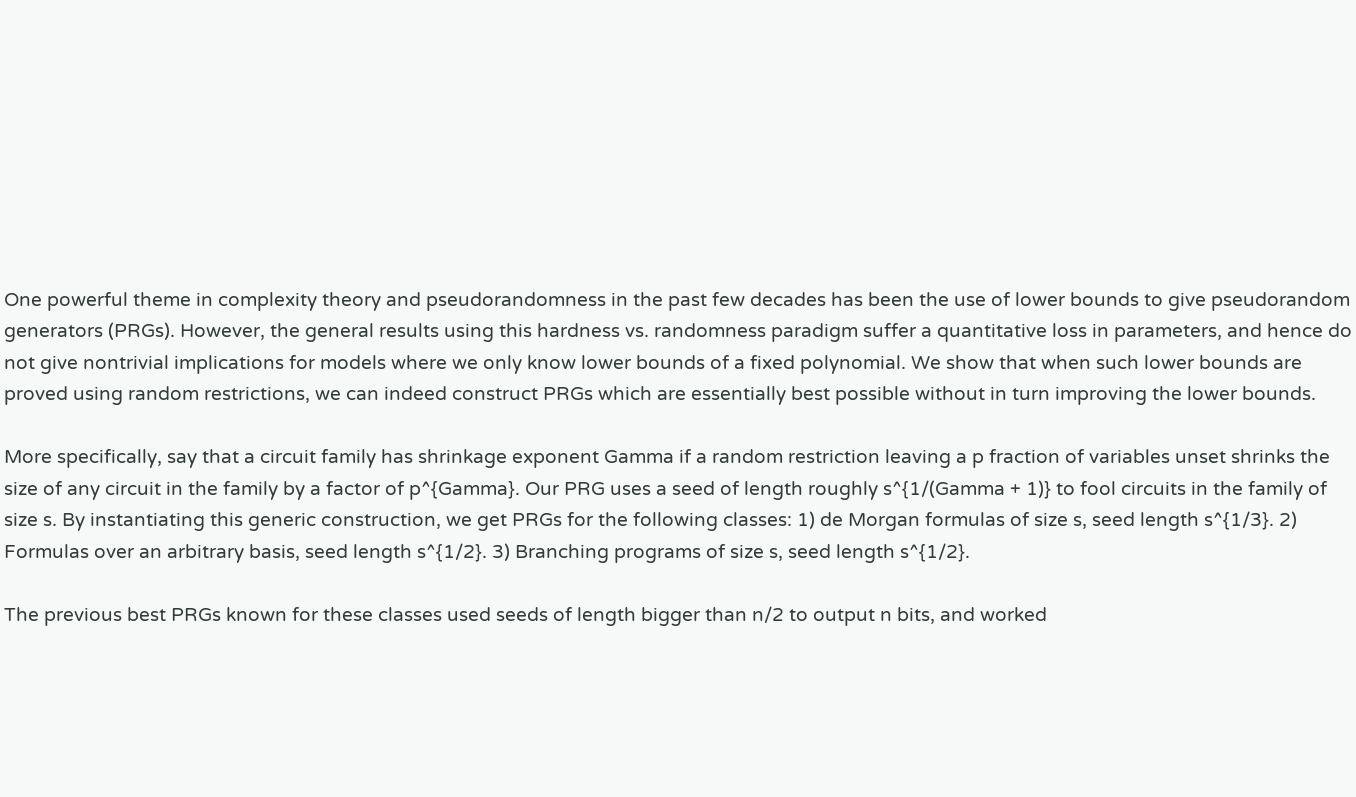One powerful theme in complexity theory and pseudorandomness in the past few decades has been the use of lower bounds to give pseudorandom generators (PRGs). However, the general results using this hardness vs. randomness paradigm suffer a quantitative loss in parameters, and hence do not give nontrivial implications for models where we only know lower bounds of a fixed polynomial. We show that when such lower bounds are proved using random restrictions, we can indeed construct PRGs which are essentially best possible without in turn improving the lower bounds.

More specifically, say that a circuit family has shrinkage exponent Gamma if a random restriction leaving a p fraction of variables unset shrinks the size of any circuit in the family by a factor of p^{Gamma}. Our PRG uses a seed of length roughly s^{1/(Gamma + 1)} to fool circuits in the family of size s. By instantiating this generic construction, we get PRGs for the following classes: 1) de Morgan formulas of size s, seed length s^{1/3}. 2) Formulas over an arbitrary basis, seed length s^{1/2}. 3) Branching programs of size s, seed length s^{1/2}.

The previous best PRGs known for these classes used seeds of length bigger than n/2 to output n bits, and worked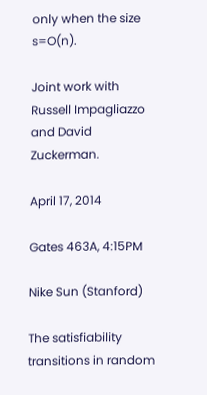only when the size s=O(n).

Joint work with Russell Impagliazzo and David Zuckerman.

April 17, 2014

Gates 463A, 4:15PM

Nike Sun (Stanford)

The satisfiability transitions in random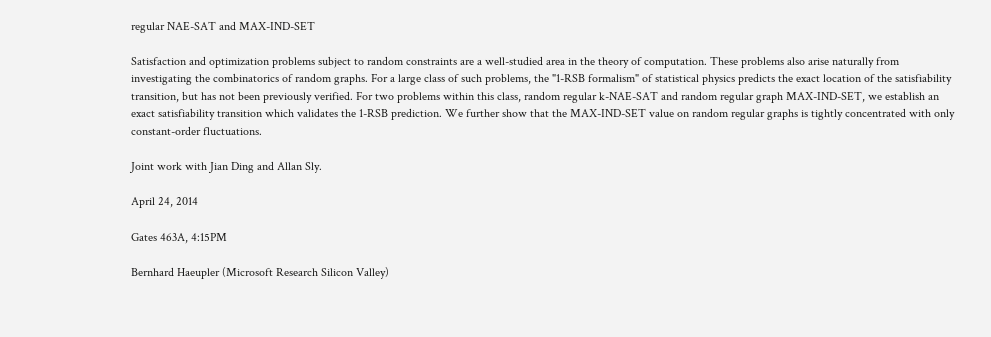regular NAE-SAT and MAX-IND-SET

Satisfaction and optimization problems subject to random constraints are a well-studied area in the theory of computation. These problems also arise naturally from investigating the combinatorics of random graphs. For a large class of such problems, the "1-RSB formalism" of statistical physics predicts the exact location of the satisfiability transition, but has not been previously verified. For two problems within this class, random regular k-NAE-SAT and random regular graph MAX-IND-SET, we establish an exact satisfiability transition which validates the 1-RSB prediction. We further show that the MAX-IND-SET value on random regular graphs is tightly concentrated with only constant-order fluctuations.

Joint work with Jian Ding and Allan Sly.

April 24, 2014

Gates 463A, 4:15PM

Bernhard Haeupler (Microsoft Research Silicon Valley)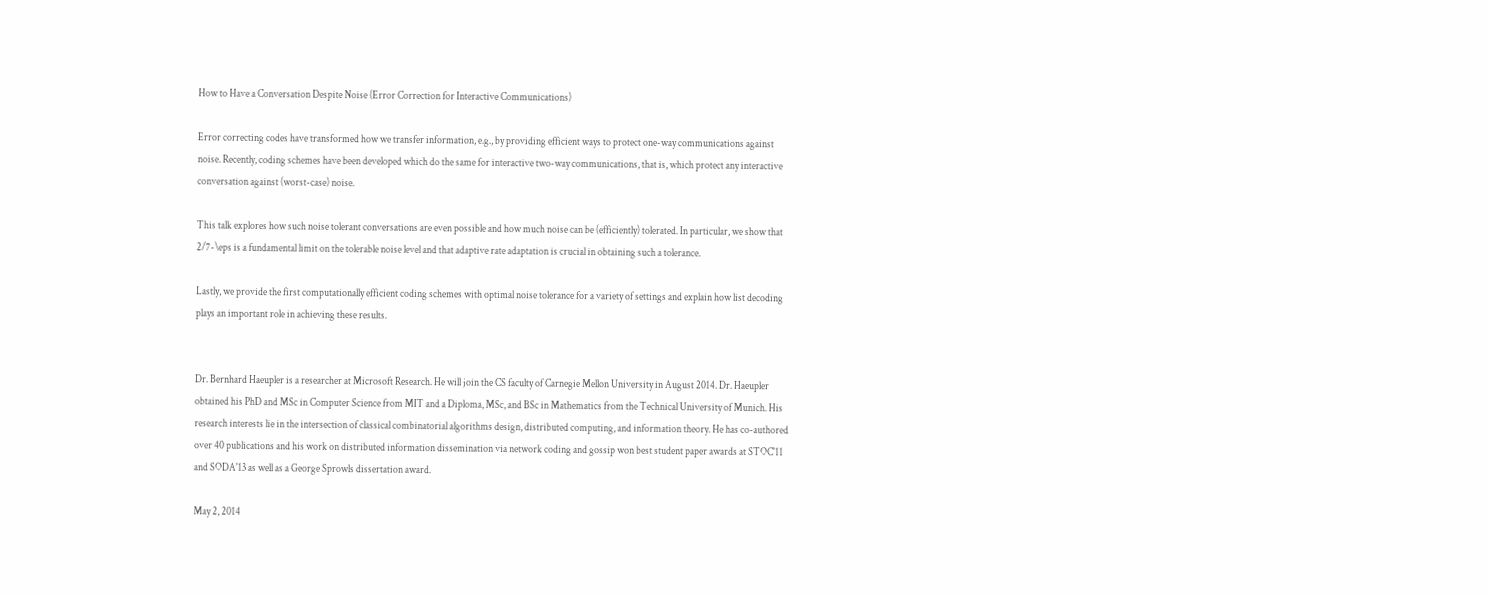How to Have a Conversation Despite Noise (Error Correction for Interactive Communications)

Error correcting codes have transformed how we transfer information, e.g., by providing efficient ways to protect one-way communications against noise. Recently, coding schemes have been developed which do the same for interactive two-way communications, that is, which protect any interactive conversation against (worst-case) noise.

This talk explores how such noise tolerant conversations are even possible and how much noise can be (efficiently) tolerated. In particular, we show that 2/7-\eps is a fundamental limit on the tolerable noise level and that adaptive rate adaptation is crucial in obtaining such a tolerance.

Lastly, we provide the first computationally efficient coding schemes with optimal noise tolerance for a variety of settings and explain how list decoding plays an important role in achieving these results.


Dr. Bernhard Haeupler is a researcher at Microsoft Research. He will join the CS faculty of Carnegie Mellon University in August 2014. Dr. Haeupler obtained his PhD and MSc in Computer Science from MIT and a Diploma, MSc, and BSc in Mathematics from the Technical University of Munich. His research interests lie in the intersection of classical combinatorial algorithms design, distributed computing, and information theory. He has co-authored over 40 publications and his work on distributed information dissemination via network coding and gossip won best student paper awards at STOC'11 and SODA'13 as well as a George Sprowls dissertation award.

May 2, 2014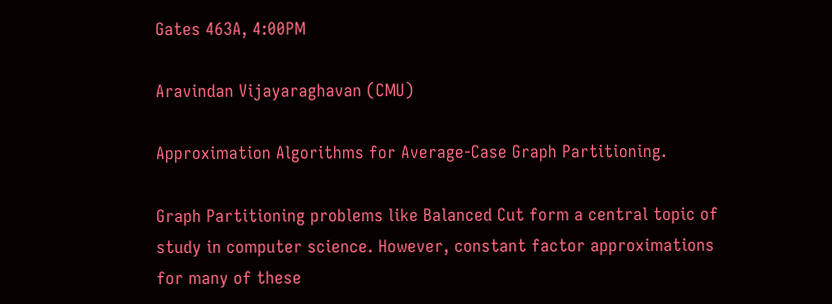Gates 463A, 4:00PM

Aravindan Vijayaraghavan (CMU)

Approximation Algorithms for Average-Case Graph Partitioning.

Graph Partitioning problems like Balanced Cut form a central topic of study in computer science. However, constant factor approximations for many of these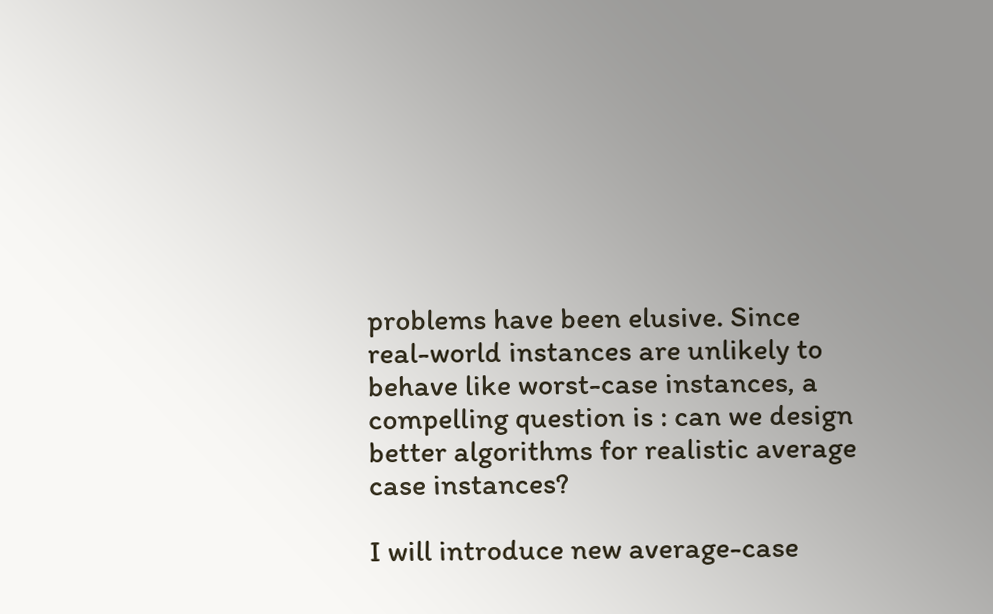problems have been elusive. Since real-world instances are unlikely to behave like worst-case instances, a compelling question is : can we design better algorithms for realistic average case instances?

I will introduce new average-case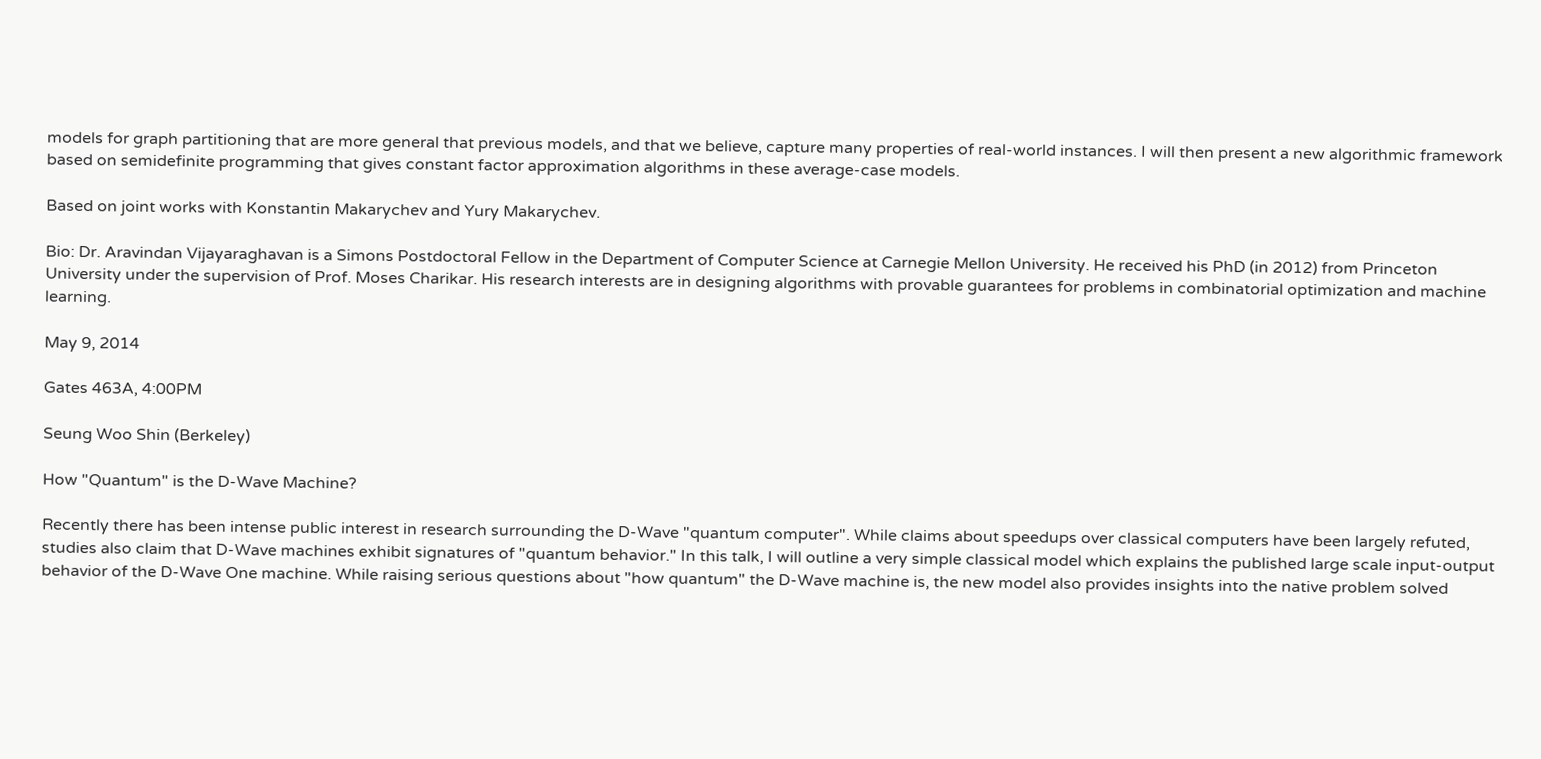models for graph partitioning that are more general that previous models, and that we believe, capture many properties of real-world instances. I will then present a new algorithmic framework based on semidefinite programming that gives constant factor approximation algorithms in these average-case models.

Based on joint works with Konstantin Makarychev and Yury Makarychev.

Bio: Dr. Aravindan Vijayaraghavan is a Simons Postdoctoral Fellow in the Department of Computer Science at Carnegie Mellon University. He received his PhD (in 2012) from Princeton University under the supervision of Prof. Moses Charikar. His research interests are in designing algorithms with provable guarantees for problems in combinatorial optimization and machine learning.

May 9, 2014

Gates 463A, 4:00PM

Seung Woo Shin (Berkeley)

How "Quantum" is the D-Wave Machine?

Recently there has been intense public interest in research surrounding the D-Wave "quantum computer". While claims about speedups over classical computers have been largely refuted, studies also claim that D-Wave machines exhibit signatures of "quantum behavior." In this talk, I will outline a very simple classical model which explains the published large scale input-output behavior of the D-Wave One machine. While raising serious questions about "how quantum" the D-Wave machine is, the new model also provides insights into the native problem solved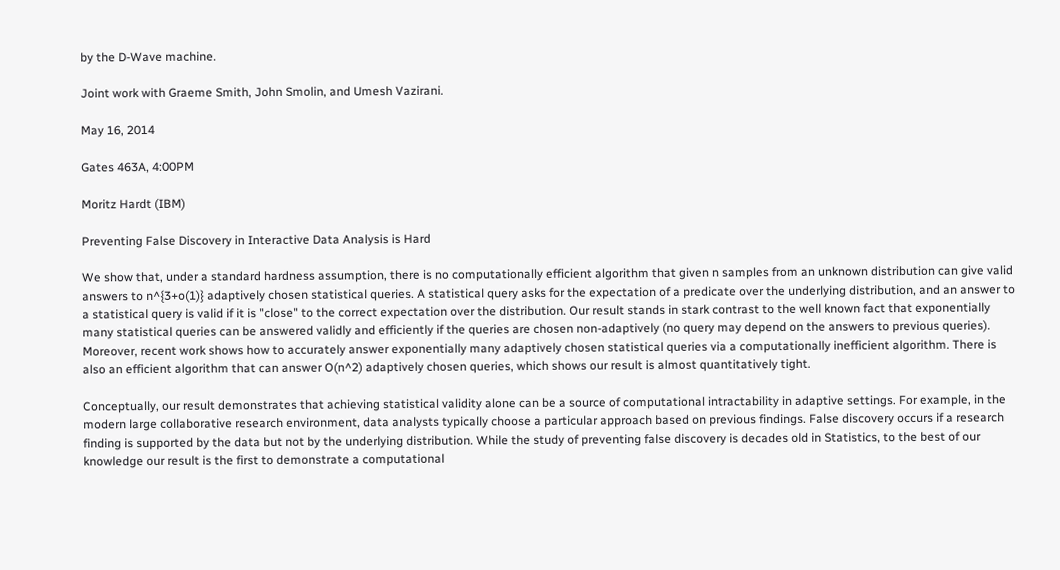by the D-Wave machine.

Joint work with Graeme Smith, John Smolin, and Umesh Vazirani.

May 16, 2014

Gates 463A, 4:00PM

Moritz Hardt (IBM)

Preventing False Discovery in Interactive Data Analysis is Hard

We show that, under a standard hardness assumption, there is no computationally efficient algorithm that given n samples from an unknown distribution can give valid answers to n^{3+o(1)} adaptively chosen statistical queries. A statistical query asks for the expectation of a predicate over the underlying distribution, and an answer to a statistical query is valid if it is "close" to the correct expectation over the distribution. Our result stands in stark contrast to the well known fact that exponentially many statistical queries can be answered validly and efficiently if the queries are chosen non-adaptively (no query may depend on the answers to previous queries). Moreover, recent work shows how to accurately answer exponentially many adaptively chosen statistical queries via a computationally inefficient algorithm. There is also an efficient algorithm that can answer O(n^2) adaptively chosen queries, which shows our result is almost quantitatively tight.

Conceptually, our result demonstrates that achieving statistical validity alone can be a source of computational intractability in adaptive settings. For example, in the modern large collaborative research environment, data analysts typically choose a particular approach based on previous findings. False discovery occurs if a research finding is supported by the data but not by the underlying distribution. While the study of preventing false discovery is decades old in Statistics, to the best of our knowledge our result is the first to demonstrate a computational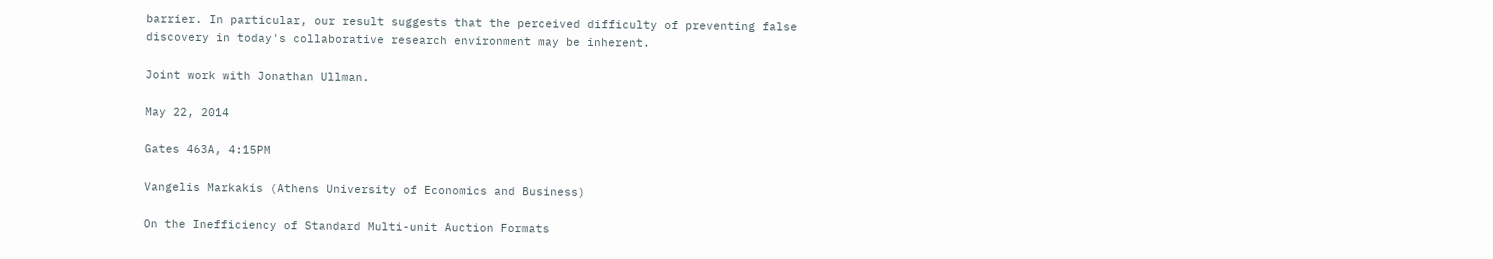barrier. In particular, our result suggests that the perceived difficulty of preventing false discovery in today's collaborative research environment may be inherent.

Joint work with Jonathan Ullman.

May 22, 2014

Gates 463A, 4:15PM

Vangelis Markakis (Athens University of Economics and Business)

On the Inefficiency of Standard Multi-unit Auction Formats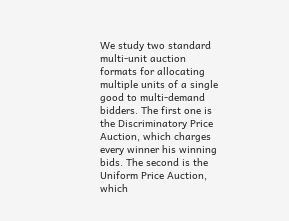We study two standard multi-unit auction formats for allocating multiple units of a single good to multi-demand bidders. The first one is the Discriminatory Price Auction, which charges every winner his winning bids. The second is the Uniform Price Auction, which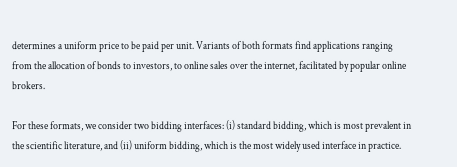determines a uniform price to be paid per unit. Variants of both formats find applications ranging from the allocation of bonds to investors, to online sales over the internet, facilitated by popular online brokers.

For these formats, we consider two bidding interfaces: (i) standard bidding, which is most prevalent in the scientific literature, and (ii) uniform bidding, which is the most widely used interface in practice.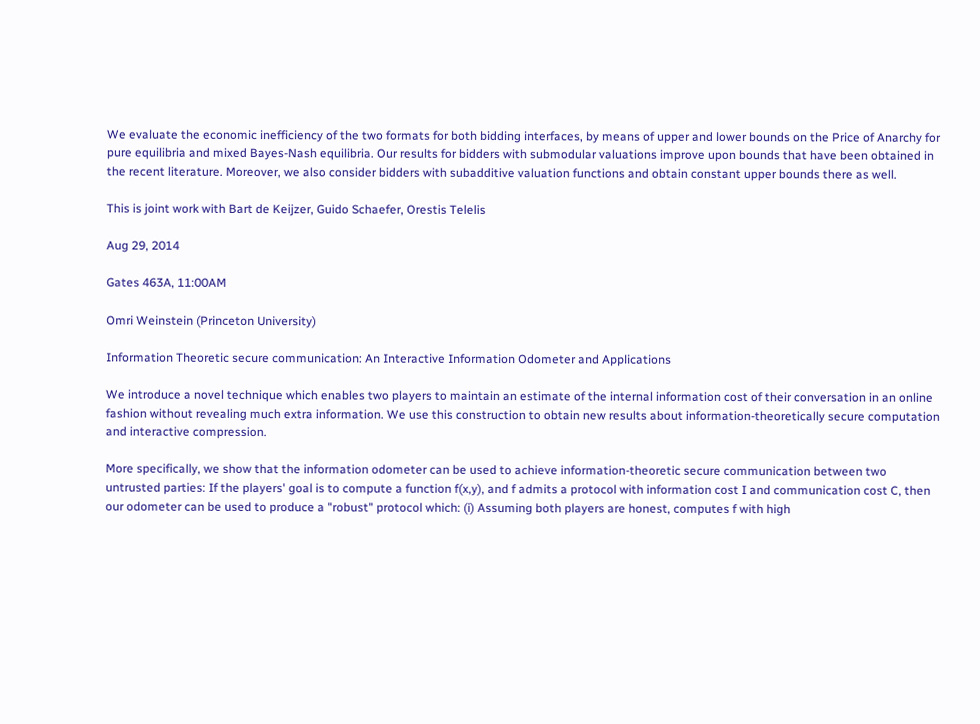We evaluate the economic inefficiency of the two formats for both bidding interfaces, by means of upper and lower bounds on the Price of Anarchy for pure equilibria and mixed Bayes-Nash equilibria. Our results for bidders with submodular valuations improve upon bounds that have been obtained in the recent literature. Moreover, we also consider bidders with subadditive valuation functions and obtain constant upper bounds there as well.

This is joint work with Bart de Keijzer, Guido Schaefer, Orestis Telelis

Aug 29, 2014

Gates 463A, 11:00AM

Omri Weinstein (Princeton University)

Information Theoretic secure communication: An Interactive Information Odometer and Applications

We introduce a novel technique which enables two players to maintain an estimate of the internal information cost of their conversation in an online fashion without revealing much extra information. We use this construction to obtain new results about information-theoretically secure computation and interactive compression.

More specifically, we show that the information odometer can be used to achieve information-theoretic secure communication between two untrusted parties: If the players' goal is to compute a function f(x,y), and f admits a protocol with information cost I and communication cost C, then our odometer can be used to produce a "robust" protocol which: (i) Assuming both players are honest, computes f with high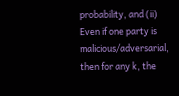probability, and (ii) Even if one party is malicious/adversarial, then for any k, the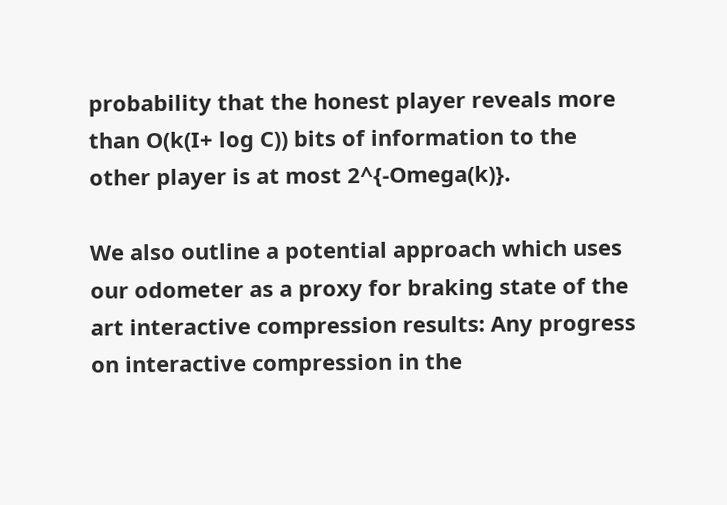probability that the honest player reveals more than O(k(I+ log C)) bits of information to the other player is at most 2^{-Omega(k)}.

We also outline a potential approach which uses our odometer as a proxy for braking state of the art interactive compression results: Any progress on interactive compression in the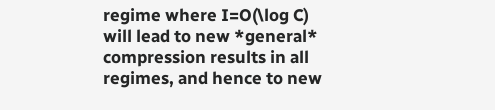regime where I=O(\log C) will lead to new *general* compression results in all regimes, and hence to new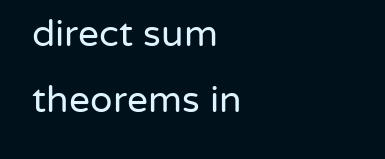direct sum theorems in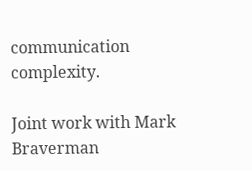communication complexity.

Joint work with Mark Braverman